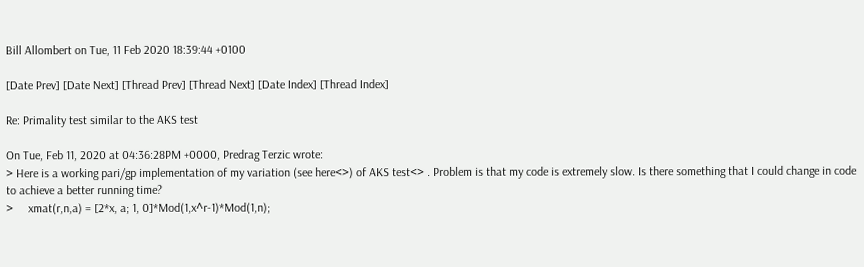Bill Allombert on Tue, 11 Feb 2020 18:39:44 +0100

[Date Prev] [Date Next] [Thread Prev] [Thread Next] [Date Index] [Thread Index]

Re: Primality test similar to the AKS test

On Tue, Feb 11, 2020 at 04:36:28PM +0000, Predrag Terzic wrote:
> Here is a working pari/gp implementation of my variation (see here<>) of AKS test<> . Problem is that my code is extremely slow. Is there something that I could change in code to achieve a better running time?
>     xmat(r,n,a) = [2*x, a; 1, 0]*Mod(1,x^r-1)*Mod(1,n);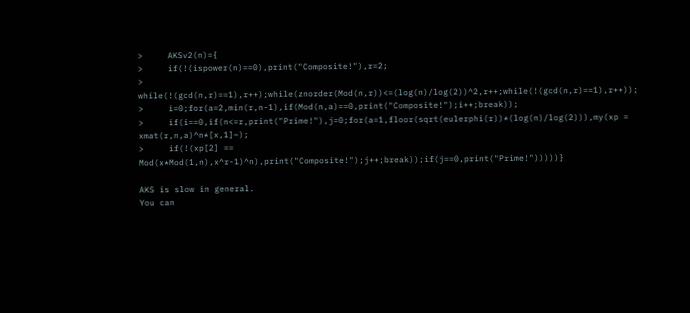>     AKSv2(n)={
>     if(!(ispower(n)==0),print("Composite!"),r=2;
>     while(!(gcd(n,r)==1),r++);while(znorder(Mod(n,r))<=(log(n)/log(2))^2,r++;while(!(gcd(n,r)==1),r++));
>     i=0;for(a=2,min(r,n-1),if(Mod(n,a)==0,print("Composite!");i++;break));
>     if(i==0,if(n<=r,print("Prime!"),j=0;for(a=1,floor(sqrt(eulerphi(r))*(log(n)/log(2))),my(xp = xmat(r,n,a)^n*[x,1]~);
>     if(!(xp[2] == Mod(x*Mod(1,n),x^r-1)^n),print("Composite!");j++;break));if(j==0,print("Prime!")))))}

AKS is slow in general.
You can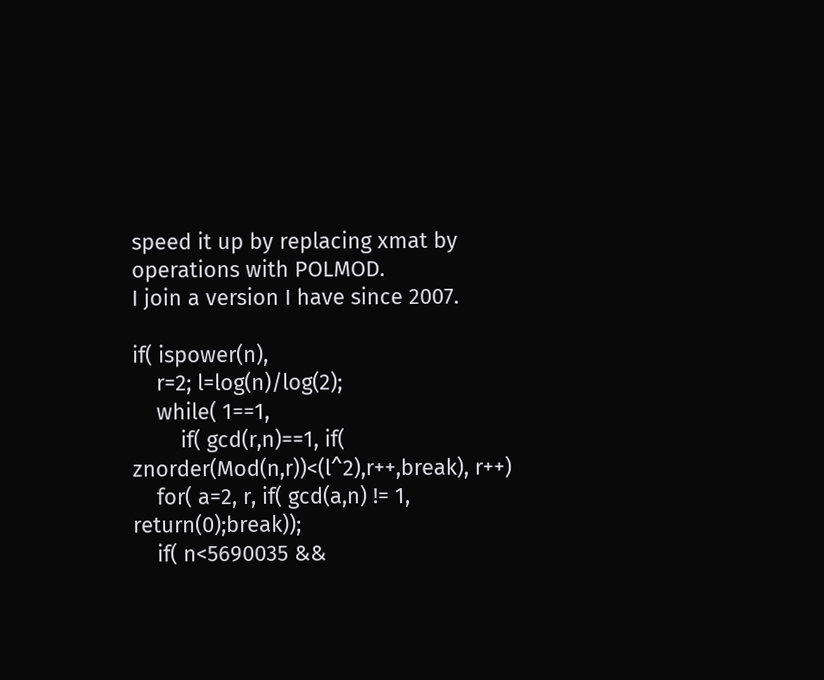speed it up by replacing xmat by operations with POLMOD.
I join a version I have since 2007.

if( ispower(n),
    r=2; l=log(n)/log(2);
    while( 1==1,
        if( gcd(r,n)==1, if( znorder(Mod(n,r))<(l^2),r++,break), r++)
    for( a=2, r, if( gcd(a,n) != 1, return(0);break));
    if( n<5690035 &&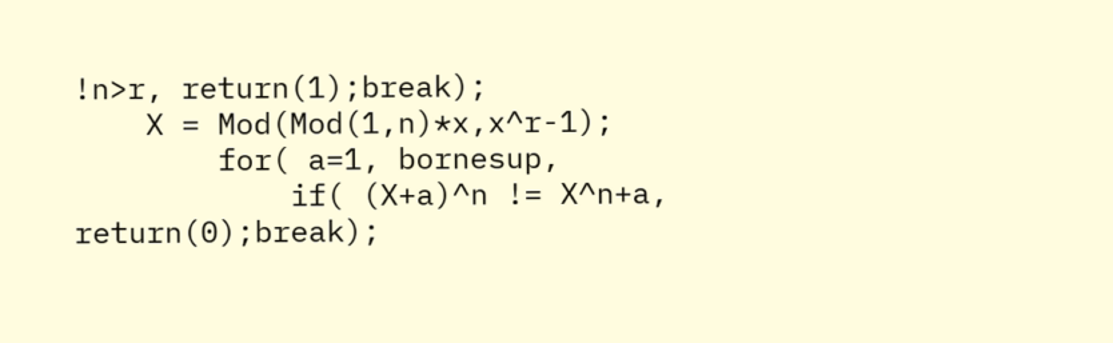!n>r, return(1);break);
    X = Mod(Mod(1,n)*x,x^r-1);
        for( a=1, bornesup,
            if( (X+a)^n != X^n+a, return(0);break);